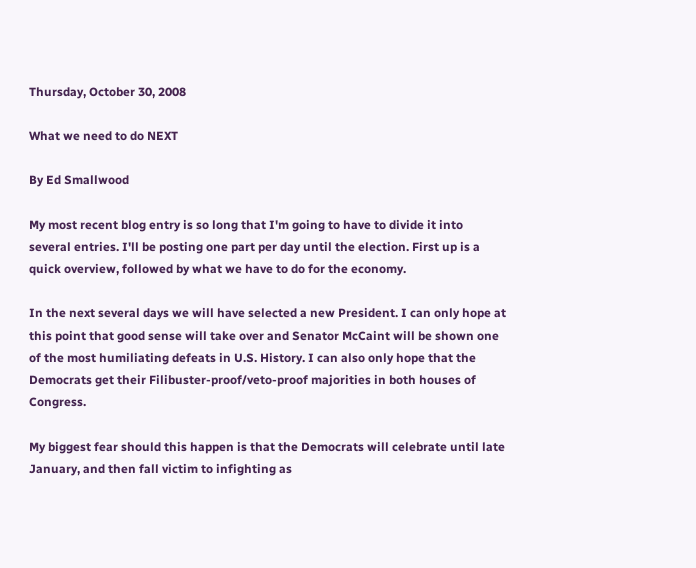Thursday, October 30, 2008

What we need to do NEXT

By Ed Smallwood

My most recent blog entry is so long that I'm going to have to divide it into several entries. I'll be posting one part per day until the election. First up is a quick overview, followed by what we have to do for the economy.

In the next several days we will have selected a new President. I can only hope at this point that good sense will take over and Senator McCaint will be shown one of the most humiliating defeats in U.S. History. I can also only hope that the Democrats get their Filibuster-proof/veto-proof majorities in both houses of Congress.

My biggest fear should this happen is that the Democrats will celebrate until late January, and then fall victim to infighting as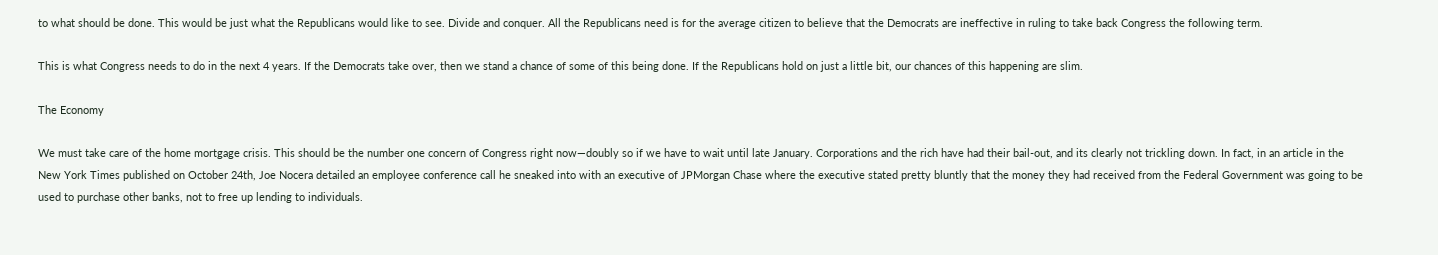to what should be done. This would be just what the Republicans would like to see. Divide and conquer. All the Republicans need is for the average citizen to believe that the Democrats are ineffective in ruling to take back Congress the following term.

This is what Congress needs to do in the next 4 years. If the Democrats take over, then we stand a chance of some of this being done. If the Republicans hold on just a little bit, our chances of this happening are slim.

The Economy

We must take care of the home mortgage crisis. This should be the number one concern of Congress right now—doubly so if we have to wait until late January. Corporations and the rich have had their bail-out, and its clearly not trickling down. In fact, in an article in the New York Times published on October 24th, Joe Nocera detailed an employee conference call he sneaked into with an executive of JPMorgan Chase where the executive stated pretty bluntly that the money they had received from the Federal Government was going to be used to purchase other banks, not to free up lending to individuals.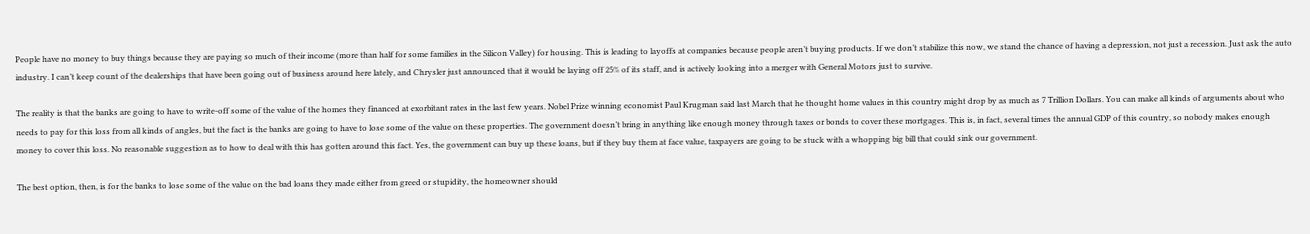People have no money to buy things because they are paying so much of their income (more than half for some families in the Silicon Valley) for housing. This is leading to layoffs at companies because people aren’t buying products. If we don’t stabilize this now, we stand the chance of having a depression, not just a recession. Just ask the auto industry. I can’t keep count of the dealerships that have been going out of business around here lately, and Chrysler just announced that it would be laying off 25% of its staff, and is actively looking into a merger with General Motors just to survive.

The reality is that the banks are going to have to write-off some of the value of the homes they financed at exorbitant rates in the last few years. Nobel Prize winning economist Paul Krugman said last March that he thought home values in this country might drop by as much as 7 Trillion Dollars. You can make all kinds of arguments about who needs to pay for this loss from all kinds of angles, but the fact is the banks are going to have to lose some of the value on these properties. The government doesn’t bring in anything like enough money through taxes or bonds to cover these mortgages. This is, in fact, several times the annual GDP of this country, so nobody makes enough money to cover this loss. No reasonable suggestion as to how to deal with this has gotten around this fact. Yes, the government can buy up these loans, but if they buy them at face value, taxpayers are going to be stuck with a whopping big bill that could sink our government.

The best option, then, is for the banks to lose some of the value on the bad loans they made either from greed or stupidity, the homeowner should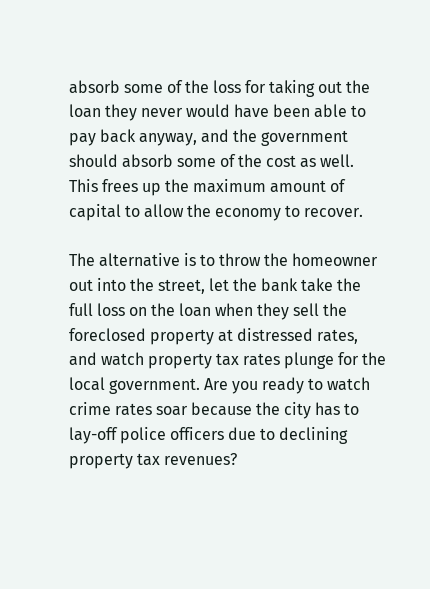absorb some of the loss for taking out the loan they never would have been able to pay back anyway, and the government should absorb some of the cost as well. This frees up the maximum amount of capital to allow the economy to recover.

The alternative is to throw the homeowner out into the street, let the bank take the full loss on the loan when they sell the foreclosed property at distressed rates, and watch property tax rates plunge for the local government. Are you ready to watch crime rates soar because the city has to lay-off police officers due to declining property tax revenues?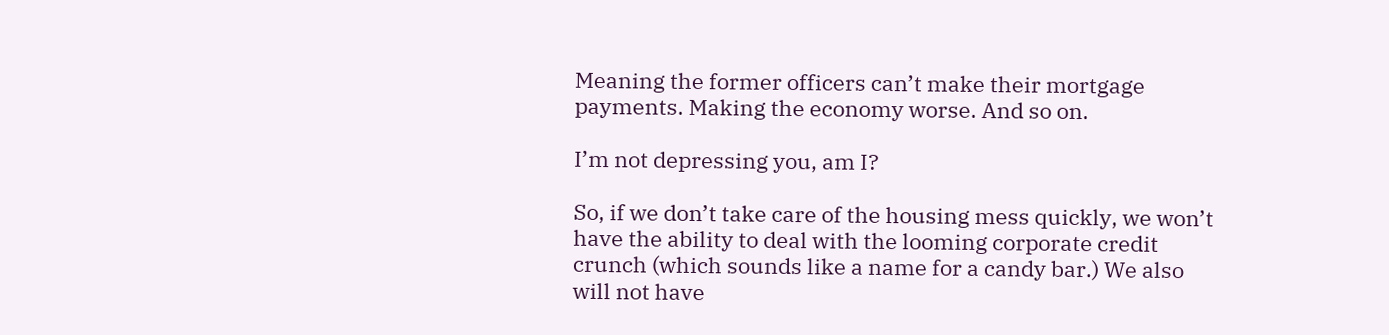Meaning the former officers can’t make their mortgage payments. Making the economy worse. And so on.

I’m not depressing you, am I?

So, if we don’t take care of the housing mess quickly, we won’t have the ability to deal with the looming corporate credit crunch (which sounds like a name for a candy bar.) We also will not have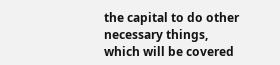the capital to do other necessary things, which will be covered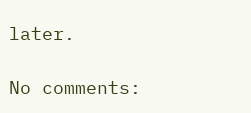later.

No comments: